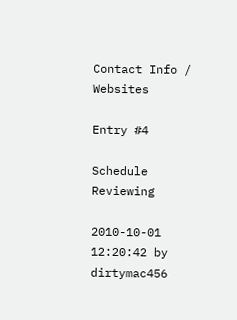Contact Info / Websites

Entry #4

Schedule Reviewing

2010-10-01 12:20:42 by dirtymac456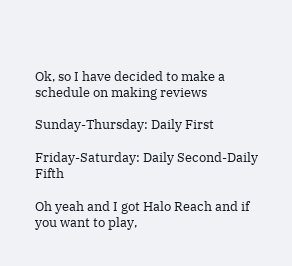Ok, so I have decided to make a schedule on making reviews

Sunday-Thursday: Daily First

Friday-Saturday: Daily Second-Daily Fifth

Oh yeah and I got Halo Reach and if you want to play,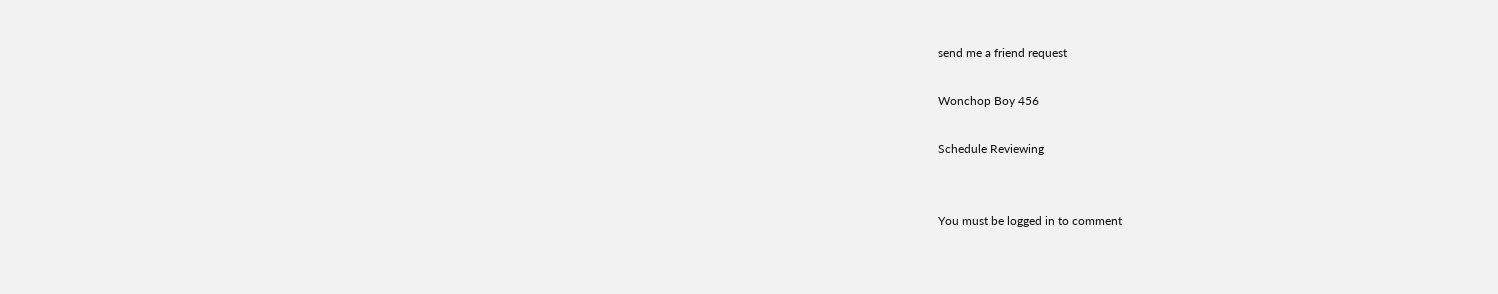send me a friend request

Wonchop Boy 456

Schedule Reviewing


You must be logged in to comment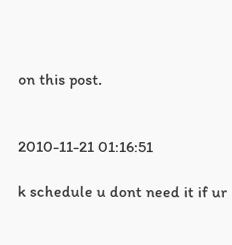on this post.


2010-11-21 01:16:51

k schedule u dont need it if ur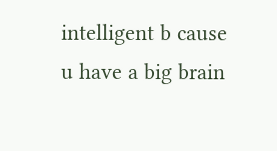intelligent b cause u have a big brain